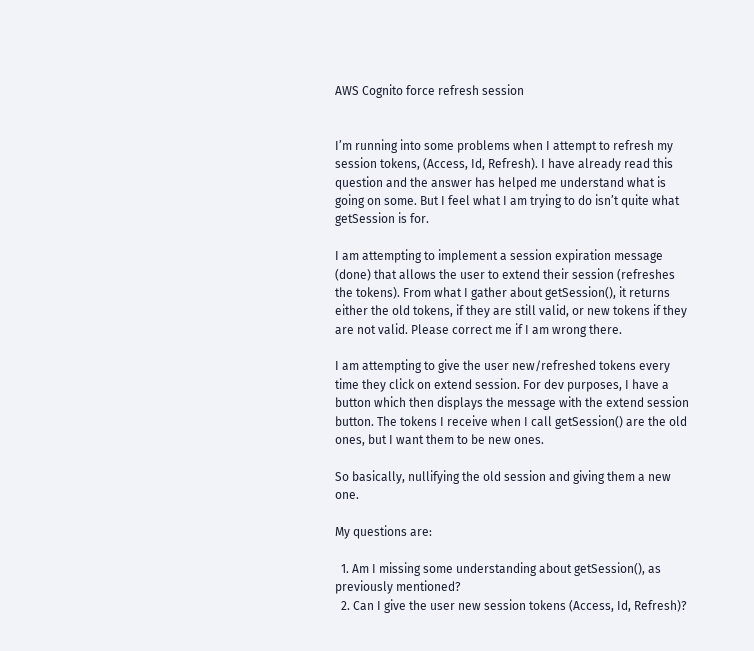AWS Cognito force refresh session


I’m running into some problems when I attempt to refresh my session tokens, (Access, Id, Refresh). I have already read this question and the answer has helped me understand what is going on some. But I feel what I am trying to do isn’t quite what getSession is for.

I am attempting to implement a session expiration message (done) that allows the user to extend their session (refreshes the tokens). From what I gather about getSession(), it returns either the old tokens, if they are still valid, or new tokens if they are not valid. Please correct me if I am wrong there.

I am attempting to give the user new/refreshed tokens every time they click on extend session. For dev purposes, I have a button which then displays the message with the extend session button. The tokens I receive when I call getSession() are the old ones, but I want them to be new ones.

So basically, nullifying the old session and giving them a new one.

My questions are:

  1. Am I missing some understanding about getSession(), as previously mentioned?
  2. Can I give the user new session tokens (Access, Id, Refresh)?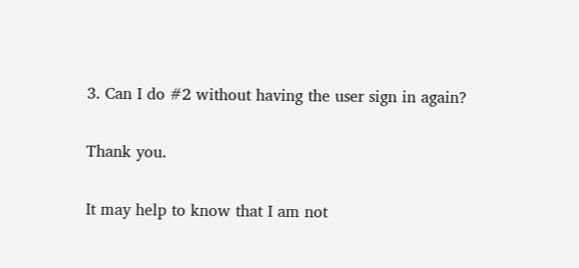3. Can I do #2 without having the user sign in again?

Thank you.

It may help to know that I am not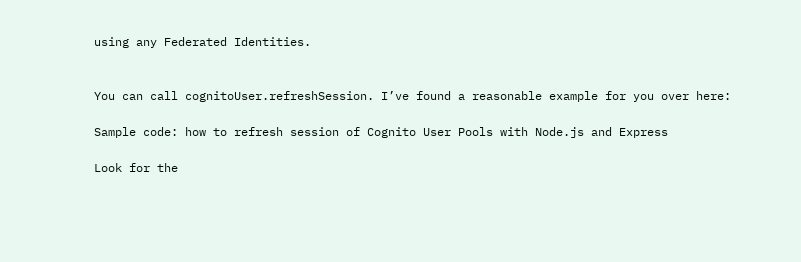using any Federated Identities.


You can call cognitoUser.refreshSession. I’ve found a reasonable example for you over here:

Sample code: how to refresh session of Cognito User Pools with Node.js and Express

Look for the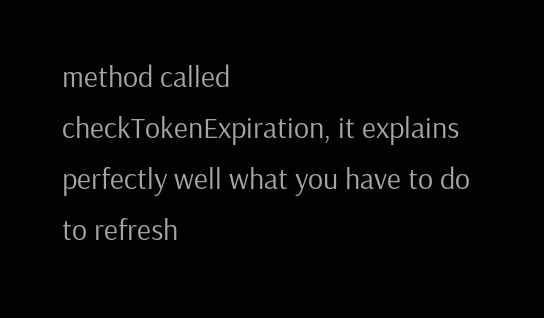method called checkTokenExpiration, it explains perfectly well what you have to do to refresh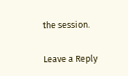the session.

Leave a Reply